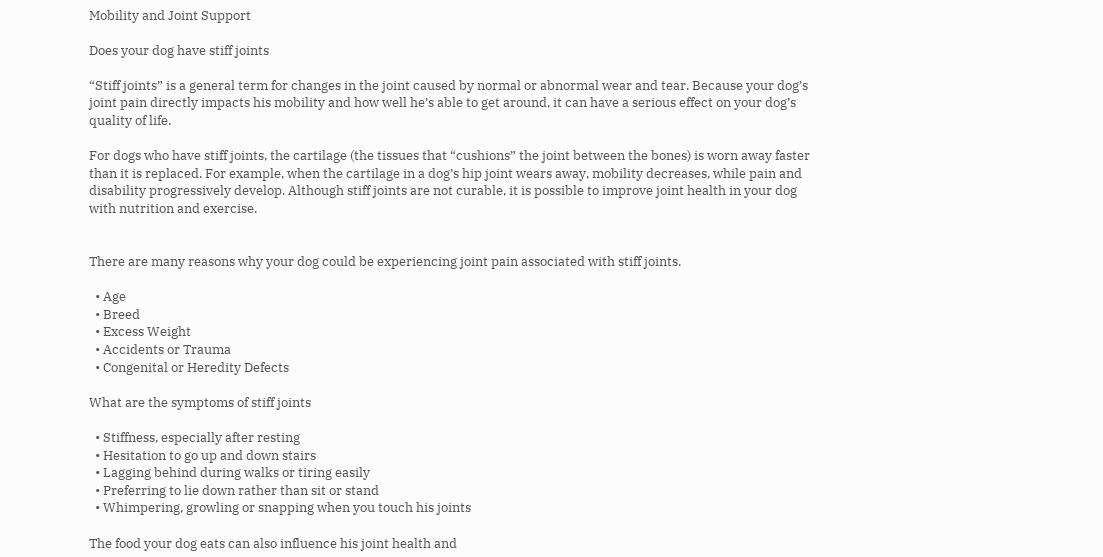Mobility and Joint Support

Does your dog have stiff joints

“Stiff joints” is a general term for changes in the joint caused by normal or abnormal wear and tear. Because your dog’s joint pain directly impacts his mobility and how well he’s able to get around, it can have a serious effect on your dog’s quality of life.

For dogs who have stiff joints, the cartilage (the tissues that “cushions” the joint between the bones) is worn away faster than it is replaced. For example, when the cartilage in a dog’s hip joint wears away, mobility decreases, while pain and disability progressively develop. Although stiff joints are not curable, it is possible to improve joint health in your dog with nutrition and exercise.


There are many reasons why your dog could be experiencing joint pain associated with stiff joints.

  • Age
  • Breed
  • Excess Weight
  • Accidents or Trauma
  • Congenital or Heredity Defects

What are the symptoms of stiff joints

  • Stiffness, especially after resting
  • Hesitation to go up and down stairs
  • Lagging behind during walks or tiring easily
  • Preferring to lie down rather than sit or stand
  • Whimpering, growling or snapping when you touch his joints

The food your dog eats can also influence his joint health and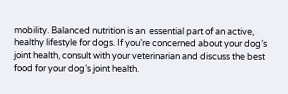mobility. Balanced nutrition is an  essential part of an active, healthy lifestyle for dogs. If you’re concerned about your dog’s joint health, consult with your veterinarian and discuss the best food for your dog’s joint health.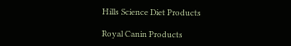Hills Science Diet Products

Royal Canin Products